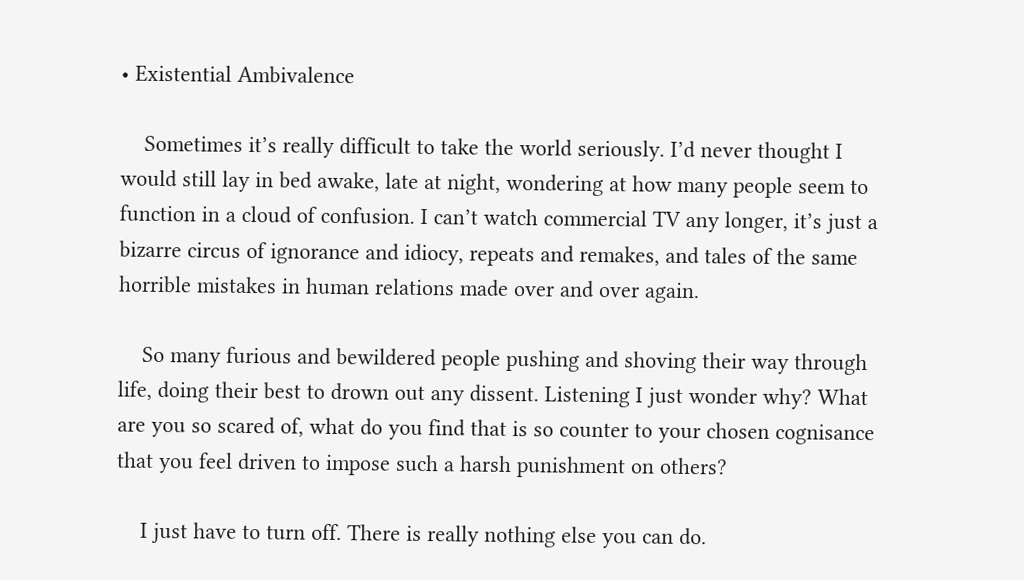• Existential Ambivalence

    Sometimes it’s really difficult to take the world seriously. I’d never thought I would still lay in bed awake, late at night, wondering at how many people seem to function in a cloud of confusion. I can’t watch commercial TV any longer, it’s just a bizarre circus of ignorance and idiocy, repeats and remakes, and tales of the same horrible mistakes in human relations made over and over again.

    So many furious and bewildered people pushing and shoving their way through life, doing their best to drown out any dissent. Listening I just wonder why? What are you so scared of, what do you find that is so counter to your chosen cognisance that you feel driven to impose such a harsh punishment on others?

    I just have to turn off. There is really nothing else you can do.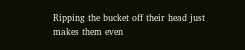Ripping the bucket off their head just makes them even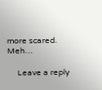more scared. Meh…

     Leave a reply